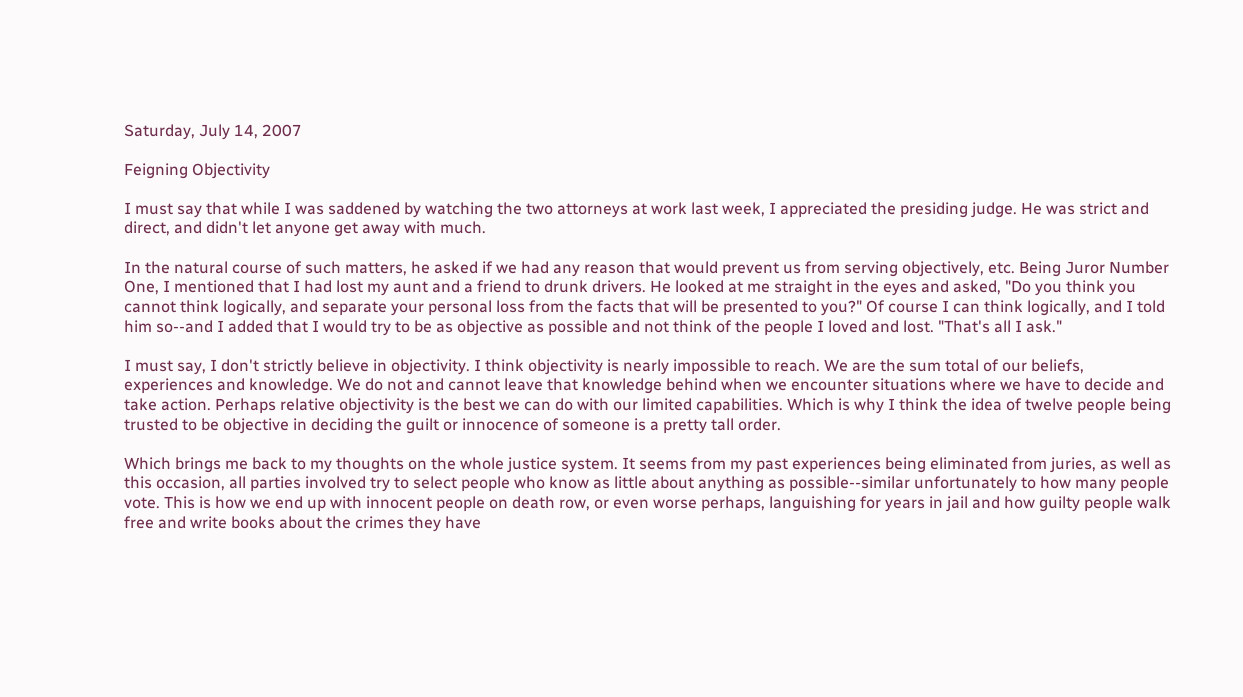Saturday, July 14, 2007

Feigning Objectivity

I must say that while I was saddened by watching the two attorneys at work last week, I appreciated the presiding judge. He was strict and direct, and didn't let anyone get away with much.

In the natural course of such matters, he asked if we had any reason that would prevent us from serving objectively, etc. Being Juror Number One, I mentioned that I had lost my aunt and a friend to drunk drivers. He looked at me straight in the eyes and asked, "Do you think you cannot think logically, and separate your personal loss from the facts that will be presented to you?" Of course I can think logically, and I told him so--and I added that I would try to be as objective as possible and not think of the people I loved and lost. "That's all I ask."

I must say, I don't strictly believe in objectivity. I think objectivity is nearly impossible to reach. We are the sum total of our beliefs, experiences and knowledge. We do not and cannot leave that knowledge behind when we encounter situations where we have to decide and take action. Perhaps relative objectivity is the best we can do with our limited capabilities. Which is why I think the idea of twelve people being trusted to be objective in deciding the guilt or innocence of someone is a pretty tall order.

Which brings me back to my thoughts on the whole justice system. It seems from my past experiences being eliminated from juries, as well as this occasion, all parties involved try to select people who know as little about anything as possible--similar unfortunately to how many people vote. This is how we end up with innocent people on death row, or even worse perhaps, languishing for years in jail and how guilty people walk free and write books about the crimes they have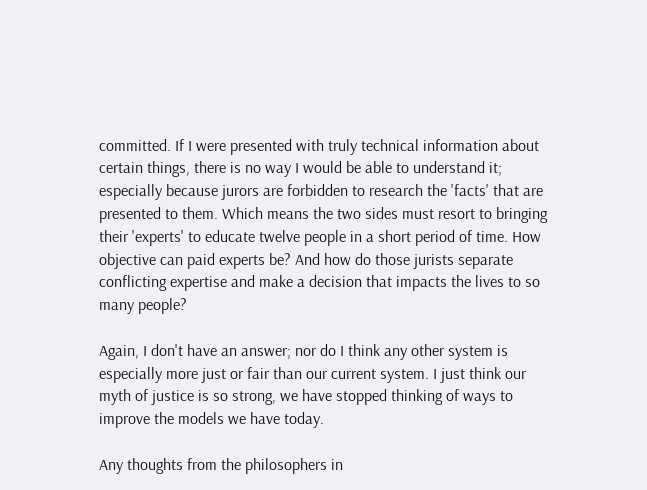committed. If I were presented with truly technical information about certain things, there is no way I would be able to understand it; especially because jurors are forbidden to research the 'facts' that are presented to them. Which means the two sides must resort to bringing their 'experts' to educate twelve people in a short period of time. How objective can paid experts be? And how do those jurists separate conflicting expertise and make a decision that impacts the lives to so many people?

Again, I don't have an answer; nor do I think any other system is especially more just or fair than our current system. I just think our myth of justice is so strong, we have stopped thinking of ways to improve the models we have today.

Any thoughts from the philosophers in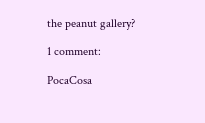the peanut gallery?

1 comment:

PocaCosa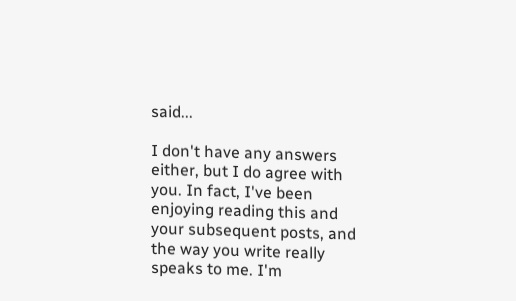said...

I don't have any answers either, but I do agree with you. In fact, I've been enjoying reading this and your subsequent posts, and the way you write really speaks to me. I'm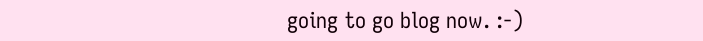going to go blog now. :-)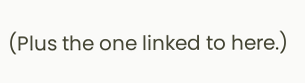(Plus the one linked to here.)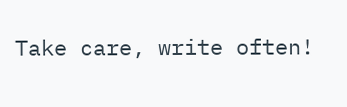Take care, write often!